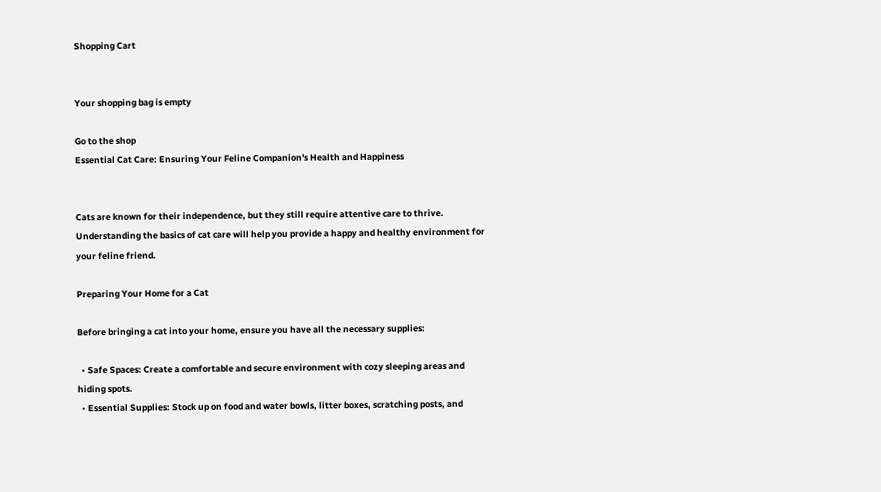Shopping Cart


Your shopping bag is empty

Go to the shop
Essential Cat Care: Ensuring Your Feline Companion's Health and Happiness


Cats are known for their independence, but they still require attentive care to thrive. Understanding the basics of cat care will help you provide a happy and healthy environment for your feline friend.

Preparing Your Home for a Cat

Before bringing a cat into your home, ensure you have all the necessary supplies:

  • Safe Spaces: Create a comfortable and secure environment with cozy sleeping areas and hiding spots.
  • Essential Supplies: Stock up on food and water bowls, litter boxes, scratching posts, and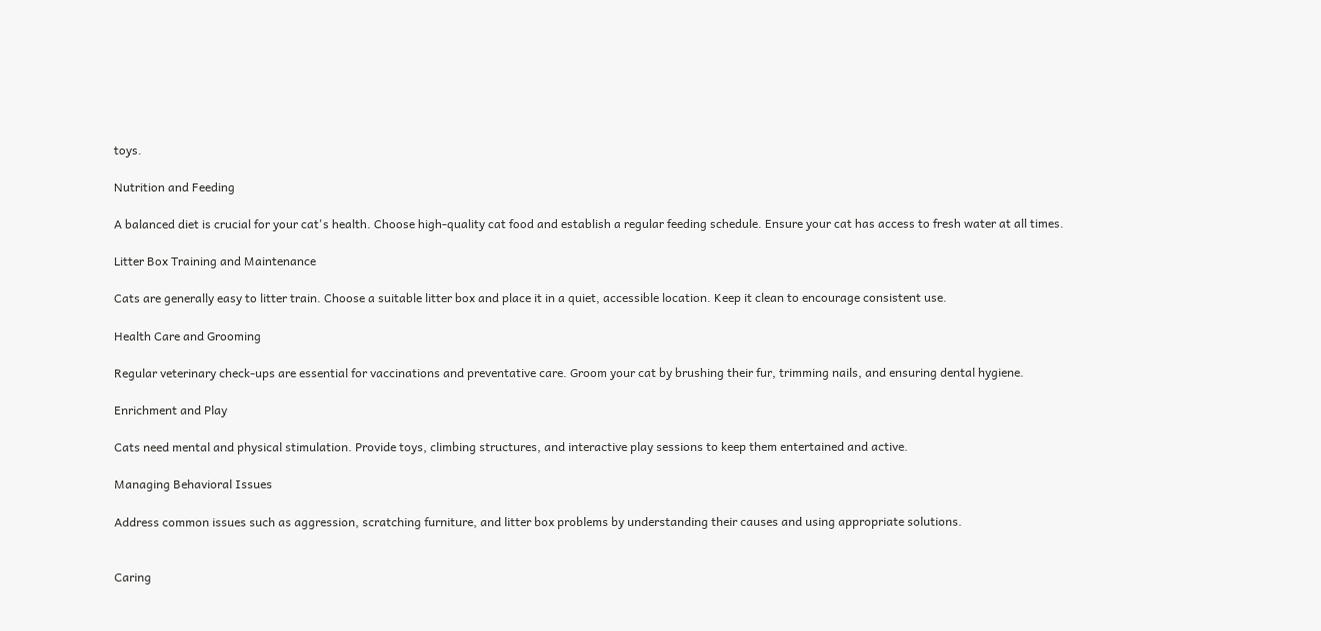toys.

Nutrition and Feeding

A balanced diet is crucial for your cat's health. Choose high-quality cat food and establish a regular feeding schedule. Ensure your cat has access to fresh water at all times.

Litter Box Training and Maintenance

Cats are generally easy to litter train. Choose a suitable litter box and place it in a quiet, accessible location. Keep it clean to encourage consistent use.

Health Care and Grooming

Regular veterinary check-ups are essential for vaccinations and preventative care. Groom your cat by brushing their fur, trimming nails, and ensuring dental hygiene.

Enrichment and Play

Cats need mental and physical stimulation. Provide toys, climbing structures, and interactive play sessions to keep them entertained and active.

Managing Behavioral Issues

Address common issues such as aggression, scratching furniture, and litter box problems by understanding their causes and using appropriate solutions.


Caring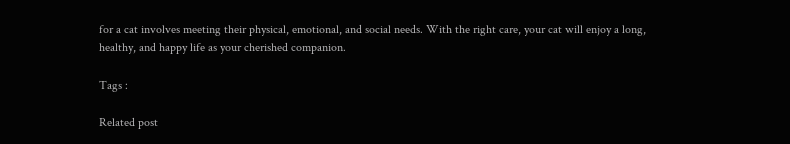for a cat involves meeting their physical, emotional, and social needs. With the right care, your cat will enjoy a long, healthy, and happy life as your cherished companion.

Tags :

Related post